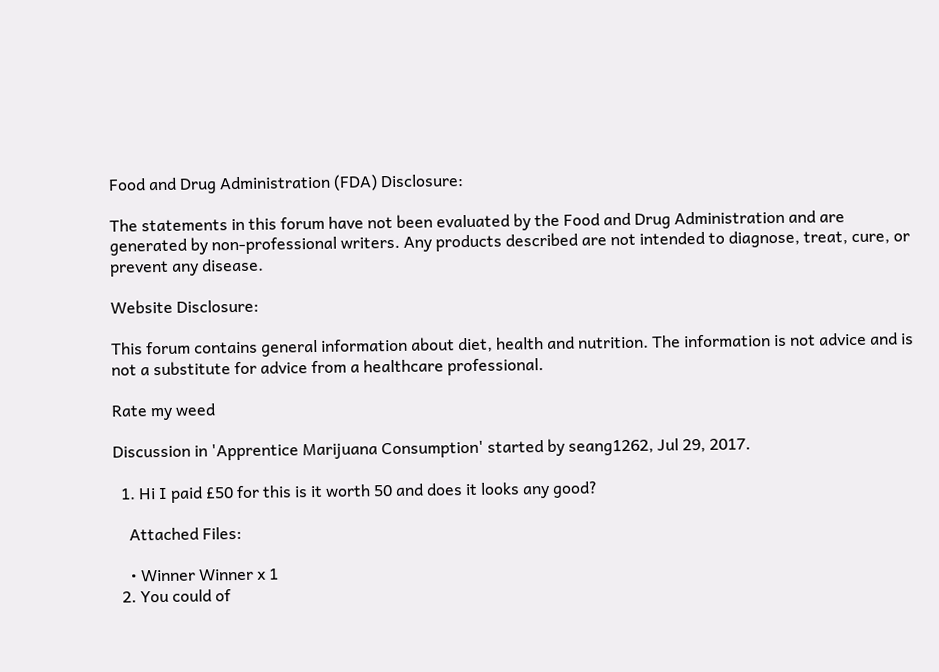Food and Drug Administration (FDA) Disclosure:

The statements in this forum have not been evaluated by the Food and Drug Administration and are generated by non-professional writers. Any products described are not intended to diagnose, treat, cure, or prevent any disease.

Website Disclosure:

This forum contains general information about diet, health and nutrition. The information is not advice and is not a substitute for advice from a healthcare professional.

Rate my weed

Discussion in 'Apprentice Marijuana Consumption' started by seang1262, Jul 29, 2017.

  1. Hi I paid £50 for this is it worth 50 and does it looks any good?

    Attached Files:

    • Winner Winner x 1
  2. You could of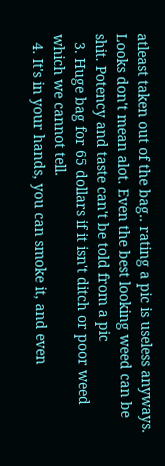atleast taken out of the bag.. rating a pic is useless anyways. Looks don't mean alot. Even the best looking weed can be shit. Potency and taste can't be told from a pic
  3. Huge bag for 65 dollars if it isn't ditch or poor weed which we cannot tell.
  4. It's in your hands, you can smoke it, and even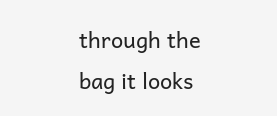through the bag it looks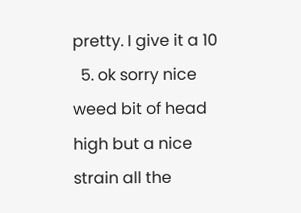pretty. I give it a 10
  5. ok sorry nice weed bit of head high but a nice strain all the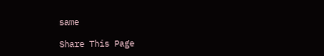same

Share This Page